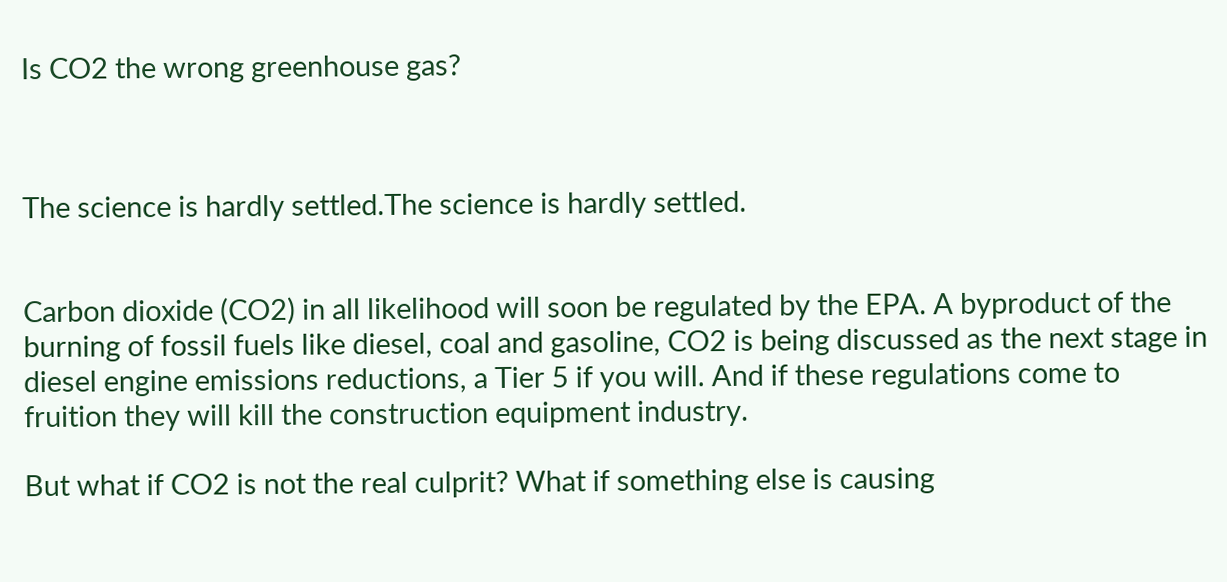Is CO2 the wrong greenhouse gas?



The science is hardly settled.The science is hardly settled.


Carbon dioxide (CO2) in all likelihood will soon be regulated by the EPA. A byproduct of the burning of fossil fuels like diesel, coal and gasoline, CO2 is being discussed as the next stage in diesel engine emissions reductions, a Tier 5 if you will. And if these regulations come to fruition they will kill the construction equipment industry.

But what if CO2 is not the real culprit? What if something else is causing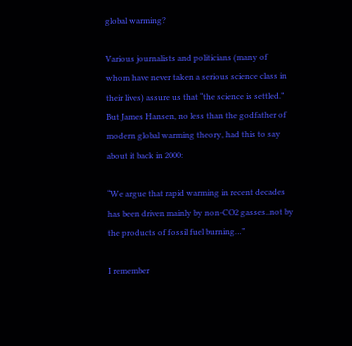global warming?

Various journalists and politicians (many of whom have never taken a serious science class in their lives) assure us that “the science is settled.” But James Hansen, no less than the godfather of modern global warming theory, had this to say about it back in 2000:

“We argue that rapid warming in recent decades has been driven mainly by non-CO2 gasses..not by the products of fossil fuel burning…”

I remember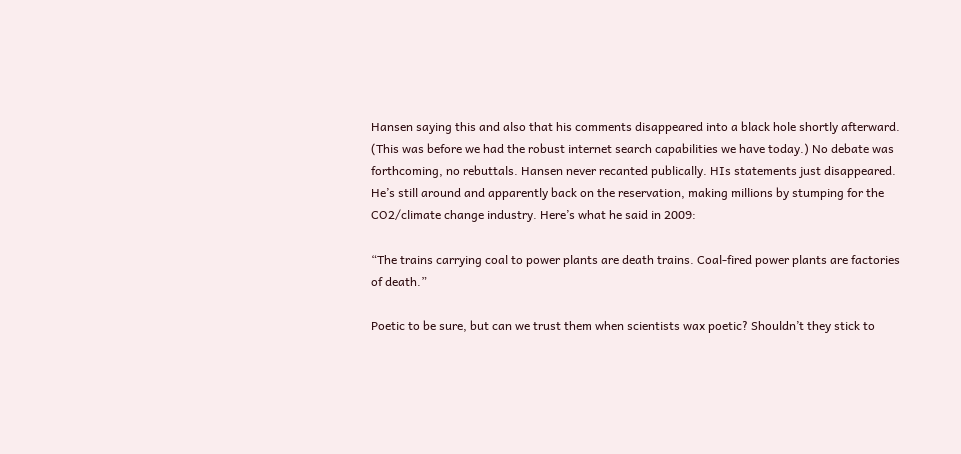Hansen saying this and also that his comments disappeared into a black hole shortly afterward. (This was before we had the robust internet search capabilities we have today.) No debate was forthcoming, no rebuttals. Hansen never recanted publically. HIs statements just disappeared. He’s still around and apparently back on the reservation, making millions by stumping for the CO2/climate change industry. Here’s what he said in 2009:

“The trains carrying coal to power plants are death trains. Coal-fired power plants are factories of death.”

Poetic to be sure, but can we trust them when scientists wax poetic? Shouldn’t they stick to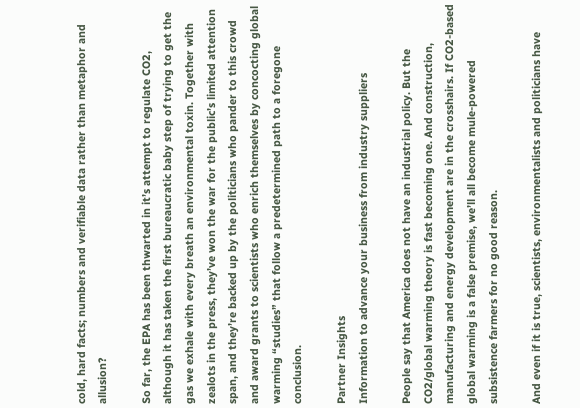cold, hard facts; numbers and verifiable data rather than metaphor and allusion?

So far, the EPA has been thwarted in it’s attempt to regulate CO2, although it has taken the first bureaucratic baby step of trying to get the gas we exhale with every breath an environmental toxin. Together with zealots in the press, they’ve won the war for the public’s limited attention span, and they’re backed up by the politicians who pander to this crowd and award grants to scientists who enrich themselves by concocting global warming “studies” that follow a predetermined path to a foregone conclusion.

Partner Insights
Information to advance your business from industry suppliers

People say that America does not have an industrial policy. But the CO2/global warming theory is fast becoming one. And construction, manufacturing and energy development are in the crosshairs. If CO2-based global warming is a false premise, we’ll all become mule-powered subsistence farmers for no good reason.

And even if it is true, scientists, environmentalists and politicians have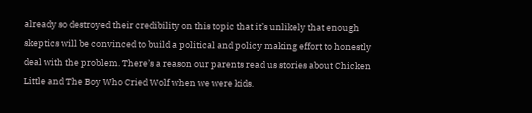already so destroyed their credibility on this topic that it’s unlikely that enough skeptics will be convinced to build a political and policy making effort to honestly deal with the problem. There’s a reason our parents read us stories about Chicken Little and The Boy Who Cried Wolf when we were kids.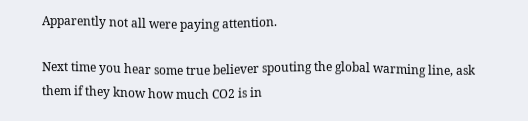Apparently not all were paying attention.

Next time you hear some true believer spouting the global warming line, ask them if they know how much CO2 is in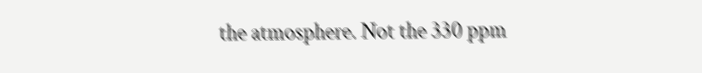the atmosphere. Not the 330 ppm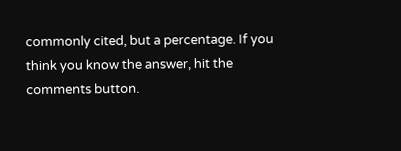commonly cited, but a percentage. If you think you know the answer, hit the comments button.